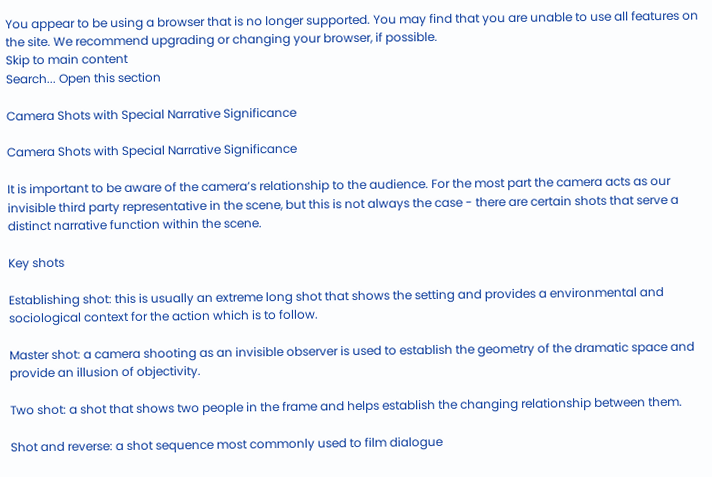You appear to be using a browser that is no longer supported. You may find that you are unable to use all features on the site. We recommend upgrading or changing your browser, if possible.
Skip to main content
Search... Open this section

Camera Shots with Special Narrative Significance

Camera Shots with Special Narrative Significance

It is important to be aware of the camera’s relationship to the audience. For the most part the camera acts as our invisible third party representative in the scene, but this is not always the case - there are certain shots that serve a distinct narrative function within the scene.

Key shots

Establishing shot: this is usually an extreme long shot that shows the setting and provides a environmental and sociological context for the action which is to follow.

Master shot: a camera shooting as an invisible observer is used to establish the geometry of the dramatic space and provide an illusion of objectivity.

Two shot: a shot that shows two people in the frame and helps establish the changing relationship between them.

Shot and reverse: a shot sequence most commonly used to film dialogue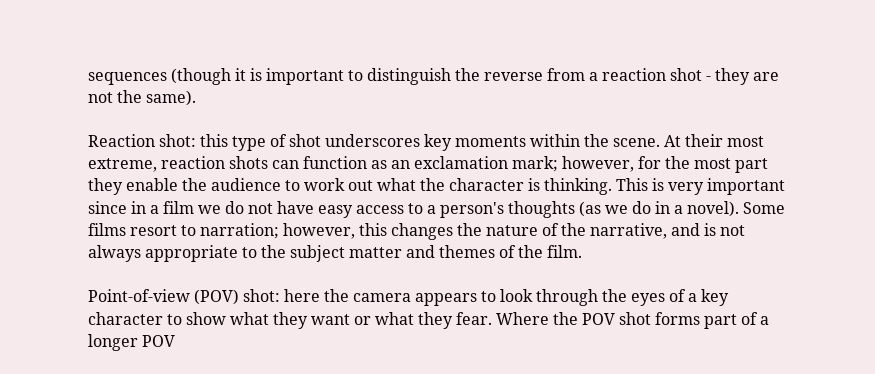sequences (though it is important to distinguish the reverse from a reaction shot - they are not the same).

Reaction shot: this type of shot underscores key moments within the scene. At their most extreme, reaction shots can function as an exclamation mark; however, for the most part they enable the audience to work out what the character is thinking. This is very important since in a film we do not have easy access to a person's thoughts (as we do in a novel). Some films resort to narration; however, this changes the nature of the narrative, and is not always appropriate to the subject matter and themes of the film.

Point-of-view (POV) shot: here the camera appears to look through the eyes of a key character to show what they want or what they fear. Where the POV shot forms part of a longer POV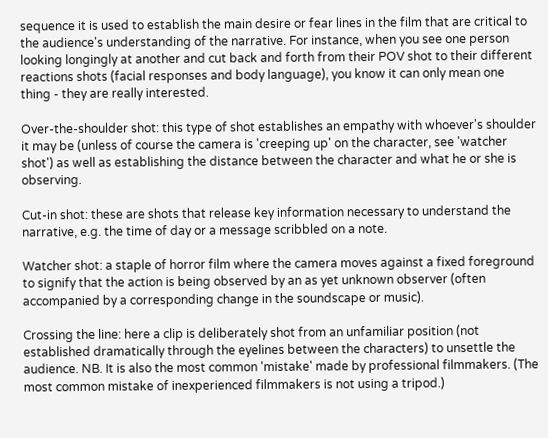sequence it is used to establish the main desire or fear lines in the film that are critical to the audience's understanding of the narrative. For instance, when you see one person looking longingly at another and cut back and forth from their POV shot to their different reactions shots (facial responses and body language), you know it can only mean one thing - they are really interested.

Over-the-shoulder shot: this type of shot establishes an empathy with whoever's shoulder it may be (unless of course the camera is 'creeping up' on the character, see 'watcher shot') as well as establishing the distance between the character and what he or she is observing.

Cut-in shot: these are shots that release key information necessary to understand the narrative, e.g. the time of day or a message scribbled on a note.

Watcher shot: a staple of horror film where the camera moves against a fixed foreground to signify that the action is being observed by an as yet unknown observer (often accompanied by a corresponding change in the soundscape or music).

Crossing the line: here a clip is deliberately shot from an unfamiliar position (not established dramatically through the eyelines between the characters) to unsettle the audience. NB. It is also the most common 'mistake' made by professional filmmakers. (The most common mistake of inexperienced filmmakers is not using a tripod.)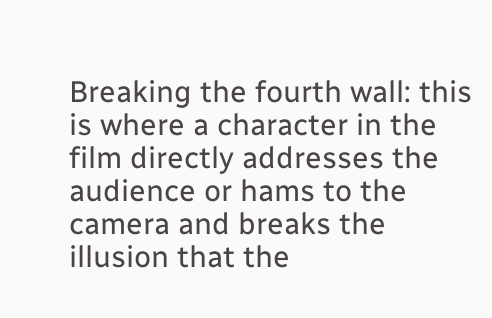Breaking the fourth wall: this is where a character in the film directly addresses the audience or hams to the camera and breaks the illusion that the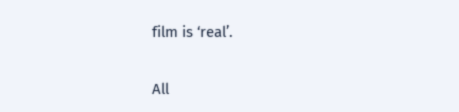film is ‘real’.

All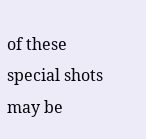of these special shots may be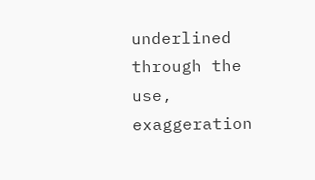underlined through the use, exaggeration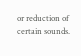or reduction of certain sounds.